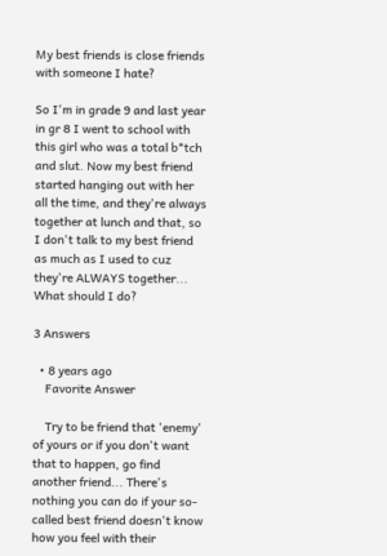My best friends is close friends with someone I hate?

So I'm in grade 9 and last year in gr 8 I went to school with this girl who was a total b*tch and slut. Now my best friend started hanging out with her all the time, and they're always together at lunch and that, so I don't talk to my best friend as much as I used to cuz they're ALWAYS together... What should I do?

3 Answers

  • 8 years ago
    Favorite Answer

    Try to be friend that 'enemy' of yours or if you don't want that to happen, go find another friend... There's nothing you can do if your so-called best friend doesn't know how you feel with their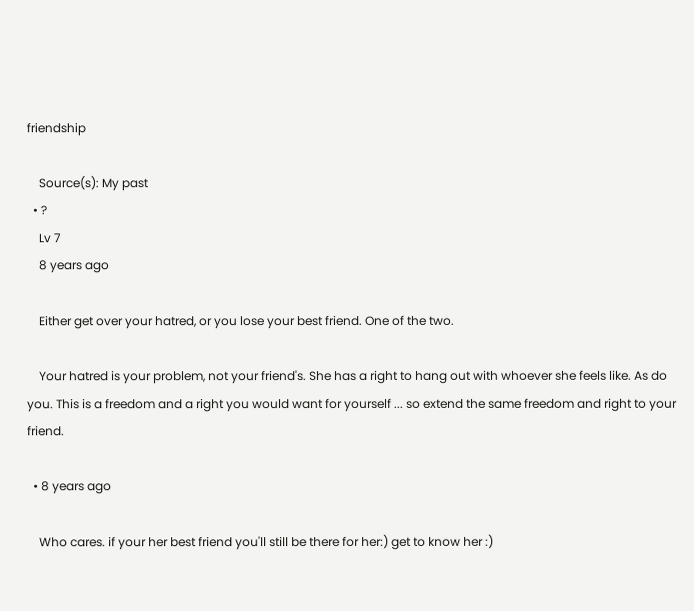friendship

    Source(s): My past
  • ?
    Lv 7
    8 years ago

    Either get over your hatred, or you lose your best friend. One of the two.

    Your hatred is your problem, not your friend's. She has a right to hang out with whoever she feels like. As do you. This is a freedom and a right you would want for yourself ... so extend the same freedom and right to your friend.

  • 8 years ago

    Who cares. if your her best friend you'll still be there for her:) get to know her :)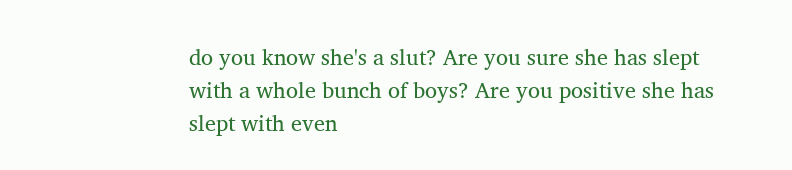do you know she's a slut? Are you sure she has slept with a whole bunch of boys? Are you positive she has slept with even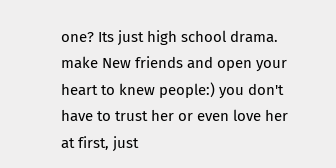one? Its just high school drama. make New friends and open your heart to knew people:) you don't have to trust her or even love her at first, just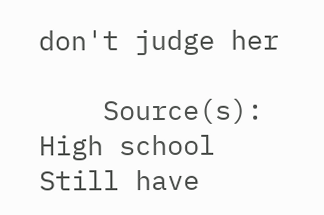don't judge her

    Source(s): High school
Still have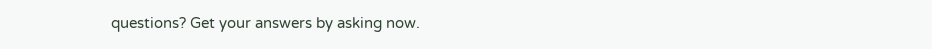questions? Get your answers by asking now.